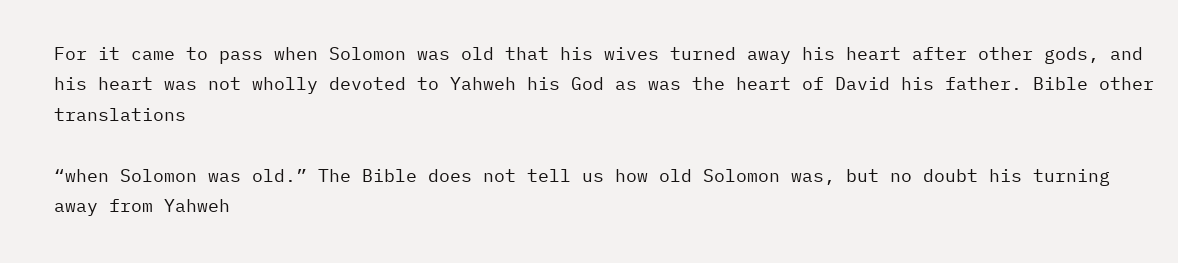For it came to pass when Solomon was old that his wives turned away his heart after other gods, and his heart was not wholly devoted to Yahweh his God as was the heart of David his father. Bible other translations

“when Solomon was old.” The Bible does not tell us how old Solomon was, but no doubt his turning away from Yahweh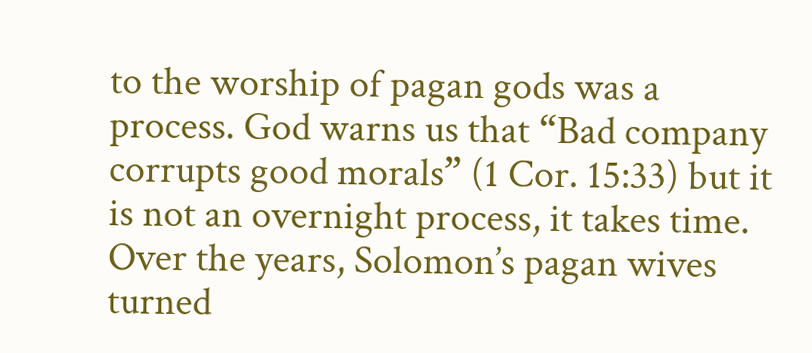to the worship of pagan gods was a process. God warns us that “Bad company corrupts good morals” (1 Cor. 15:33) but it is not an overnight process, it takes time. Over the years, Solomon’s pagan wives turned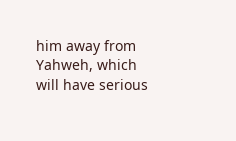him away from Yahweh, which will have serious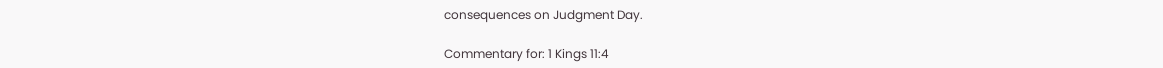consequences on Judgment Day.

Commentary for: 1 Kings 11:4